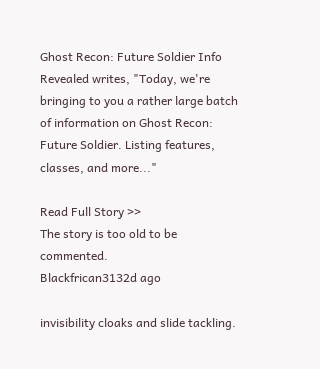Ghost Recon: Future Soldier Info Revealed writes, "Today, we're bringing to you a rather large batch of information on Ghost Recon: Future Soldier. Listing features, classes, and more..."

Read Full Story >>
The story is too old to be commented.
Blackfrican3132d ago

invisibility cloaks and slide tackling.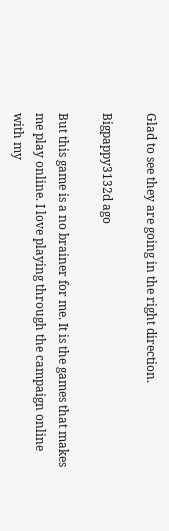Glad to see they are going in the right direction.

Bigpappy3132d ago

But this game is a no brainer for me. It is the games that makes me play online. I love playing through the campaign online with my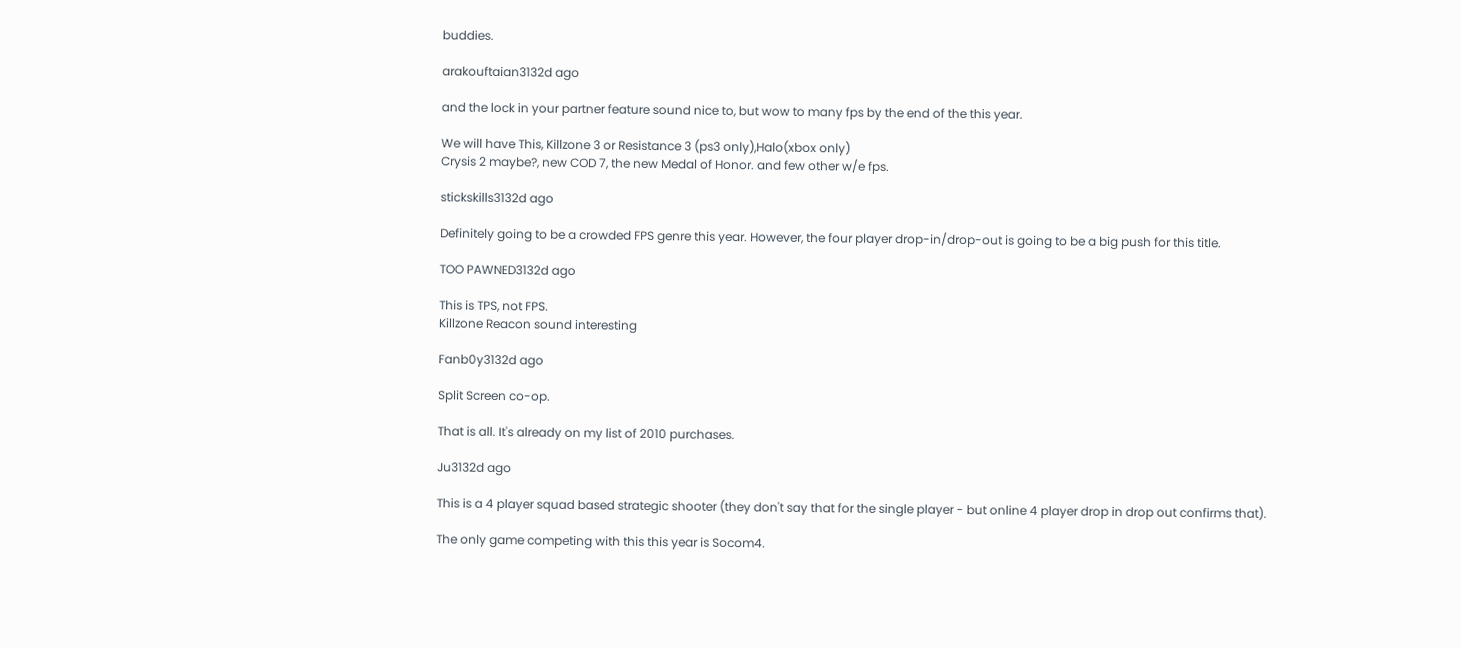buddies.

arakouftaian3132d ago

and the lock in your partner feature sound nice to, but wow to many fps by the end of the this year.

We will have This, Killzone 3 or Resistance 3 (ps3 only),Halo(xbox only)
Crysis 2 maybe?, new COD 7, the new Medal of Honor. and few other w/e fps.

stickskills3132d ago

Definitely going to be a crowded FPS genre this year. However, the four player drop-in/drop-out is going to be a big push for this title.

TOO PAWNED3132d ago

This is TPS, not FPS.
Killzone Reacon sound interesting

Fanb0y3132d ago

Split Screen co-op.

That is all. It's already on my list of 2010 purchases.

Ju3132d ago

This is a 4 player squad based strategic shooter (they don't say that for the single player - but online 4 player drop in drop out confirms that).

The only game competing with this this year is Socom4.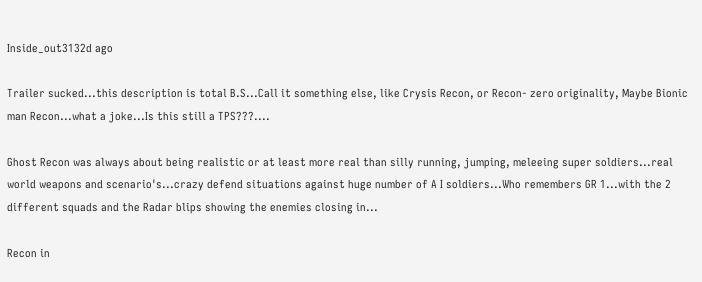Inside_out3132d ago

Trailer sucked...this description is total B.S...Call it something else, like Crysis Recon, or Recon- zero originality, Maybe Bionic man Recon...what a joke...Is this still a TPS???....

Ghost Recon was always about being realistic or at least more real than silly running, jumping, meleeing super soldiers...real world weapons and scenario's...crazy defend situations against huge number of A I soldiers...Who remembers GR 1...with the 2 different squads and the Radar blips showing the enemies closing in...

Recon in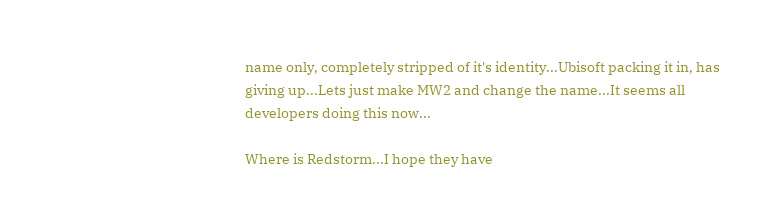name only, completely stripped of it's identity...Ubisoft packing it in, has giving up...Lets just make MW2 and change the name...It seems all developers doing this now...

Where is Redstorm...I hope they have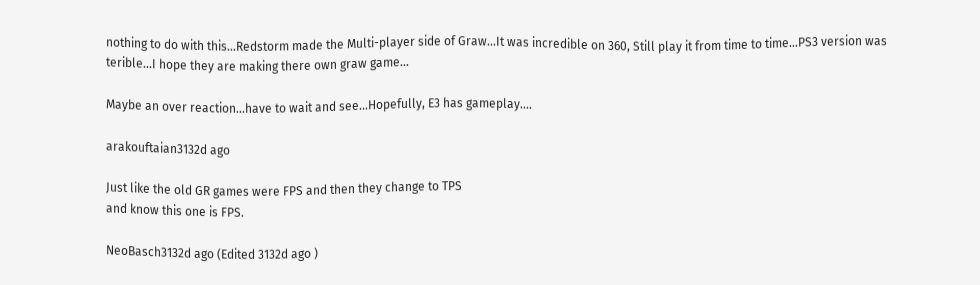nothing to do with this...Redstorm made the Multi-player side of Graw...It was incredible on 360, Still play it from time to time...PS3 version was terible...I hope they are making there own graw game...

Maybe an over reaction...have to wait and see...Hopefully, E3 has gameplay....

arakouftaian3132d ago

Just like the old GR games were FPS and then they change to TPS
and know this one is FPS.

NeoBasch3132d ago (Edited 3132d ago )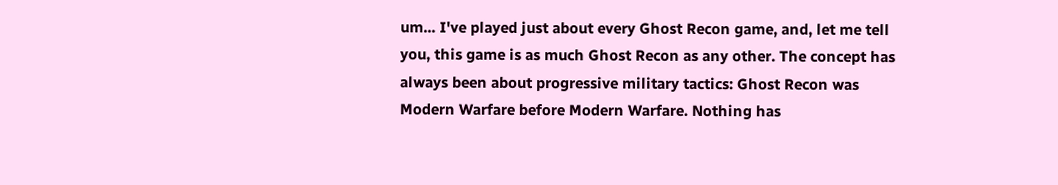um... I've played just about every Ghost Recon game, and, let me tell you, this game is as much Ghost Recon as any other. The concept has always been about progressive military tactics: Ghost Recon was Modern Warfare before Modern Warfare. Nothing has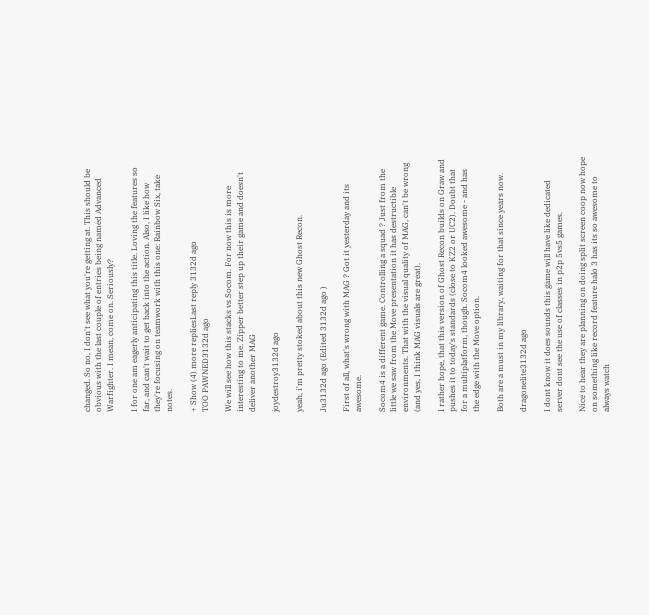changed. So no, I don't see what you're getting at. This should be obvious with the last couple of entries being named Advanced Warfighter. I mean, come on. Seriously?

I for one am eagerly anticipating this title. Loving the features so far, and can't wait to get back into the action. Also, I like how they're focusing on teamwork with this one: Rainbow Six, take notes.

+ Show (4) more repliesLast reply 3132d ago
TOO PAWNED3132d ago

We will see how this stacks vs Socom. For now this is more interesting to me. Zipper better step up their game and doesn't deliver another MAG

joydestroy3132d ago

yeah, i'm pretty stoked about this new Ghost Recon.

Ju3132d ago (Edited 3132d ago )

First of all, what's wrong with MAG ? Got it yesterday and its awesome.

Socom4 is a different game. Controlling a squad ? Just from the little we saw from the Move presentation it has destructible environments. That with the visual quality of MAG, can't be wrong (and yes, I think MAG visuals are great).

I rather hope, that this version of Ghost Recon builds on Graw and pushes it to today's standards (close to KZ2 or UC2). Doubt that for a multiplatform, though. Socom4 looked awesome - and has the edge with the Move option.

Both are a must in my library, waiting for that since years now.

dragonelite3132d ago

I dont know it does sounds this game will have like dedicated server dont see the use of classes in p2p 5vs5 games.

Nice to hear they are planning on doing split screen coop now hope on something like record feature halo 3 has its so awesome to always watch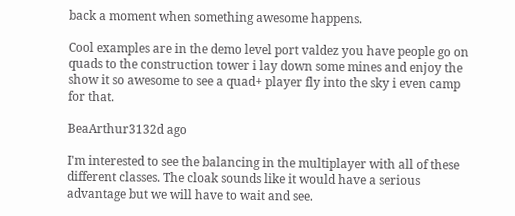back a moment when something awesome happens.

Cool examples are in the demo level port valdez you have people go on quads to the construction tower i lay down some mines and enjoy the show it so awesome to see a quad+ player fly into the sky i even camp for that.

BeaArthur3132d ago

I'm interested to see the balancing in the multiplayer with all of these different classes. The cloak sounds like it would have a serious advantage but we will have to wait and see.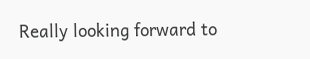Really looking forward to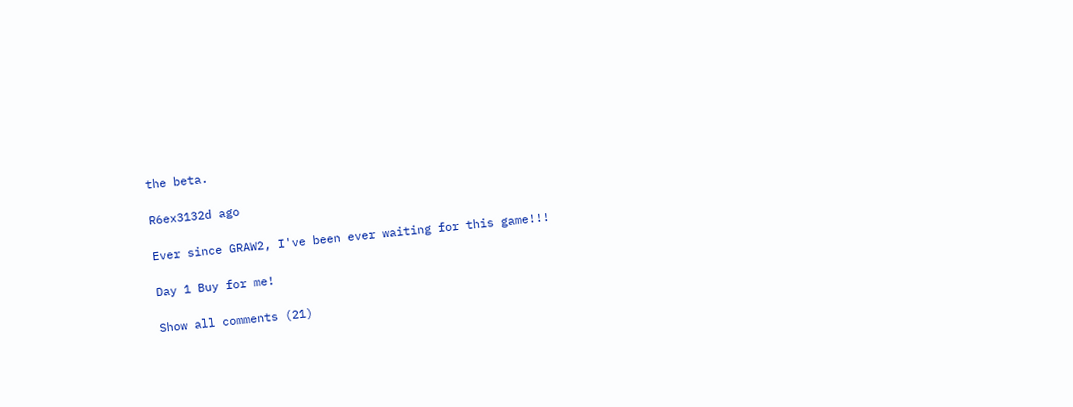the beta.

R6ex3132d ago

Ever since GRAW2, I've been ever waiting for this game!!!

Day 1 Buy for me!

Show all comments (21)